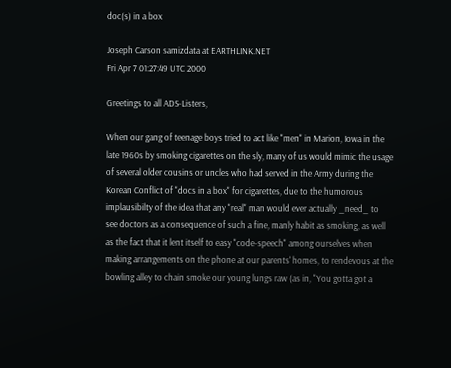doc(s) in a box

Joseph Carson samizdata at EARTHLINK.NET
Fri Apr 7 01:27:49 UTC 2000

Greetings to all ADS-Listers,

When our gang of teenage boys tried to act like "men" in Marion, Iowa in the
late 1960s by smoking cigarettes on the sly, many of us would mimic the usage
of several older cousins or uncles who had served in the Army during the
Korean Conflict of "docs in a box" for cigarettes, due to the humorous
implausibilty of the idea that any "real" man would ever actually _need_ to
see doctors as a consequence of such a fine, manly habit as smoking, as well
as the fact that it lent itself to easy "code-speech" among ourselves when
making arrangements on the phone at our parents' homes, to rendevous at the
bowling alley to chain smoke our young lungs raw (as in, "You gotta got a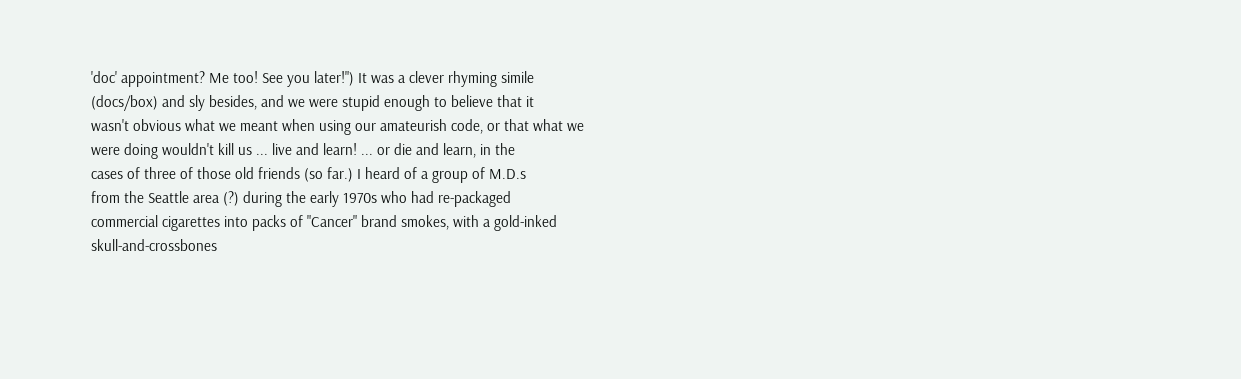'doc' appointment? Me too! See you later!") It was a clever rhyming simile
(docs/box) and sly besides, and we were stupid enough to believe that it
wasn't obvious what we meant when using our amateurish code, or that what we
were doing wouldn't kill us ... live and learn! ... or die and learn, in the
cases of three of those old friends (so far.) I heard of a group of M.D.s
from the Seattle area (?) during the early 1970s who had re-packaged
commercial cigarettes into packs of "Cancer" brand smokes, with a gold-inked
skull-and-crossbones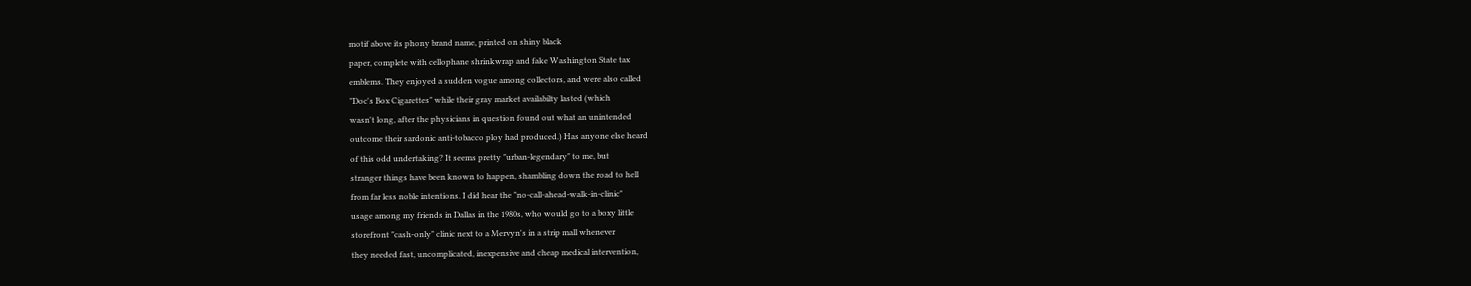motif above its phony brand name, printed on shiny black
paper, complete with cellophane shrinkwrap and fake Washington State tax
emblems. They enjoyed a sudden vogue among collectors, and were also called
"Doc's Box Cigarettes" while their gray market availabilty lasted (which
wasn't long, after the physicians in question found out what an unintended
outcome their sardonic anti-tobacco ploy had produced.) Has anyone else heard
of this odd undertaking? It seems pretty "urban-legendary" to me, but
stranger things have been known to happen, shambling down the road to hell
from far less noble intentions. I did hear the "no-call-ahead-walk-in-clinic"
usage among my friends in Dallas in the 1980s, who would go to a boxy little
storefront "cash-only" clinic next to a Mervyn's in a strip mall whenever
they needed fast, uncomplicated, inexpensive and cheap medical intervention,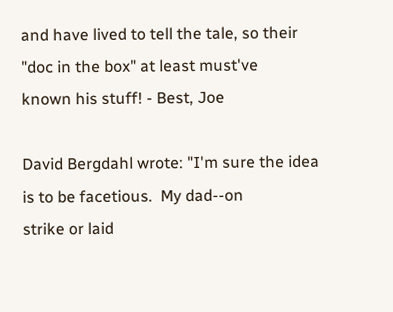and have lived to tell the tale, so their "doc in the box" at least must've
known his stuff! - Best, Joe

David Bergdahl wrote: "I'm sure the idea is to be facetious.  My dad--on
strike or laid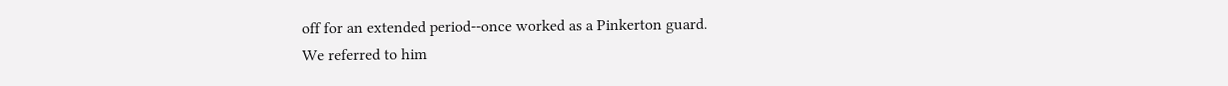off for an extended period--once worked as a Pinkerton guard.
We referred to him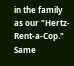in the family as our "Hertz-Rent-a-Cop."  Same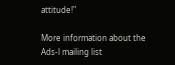attitude!"

More information about the Ads-l mailing list